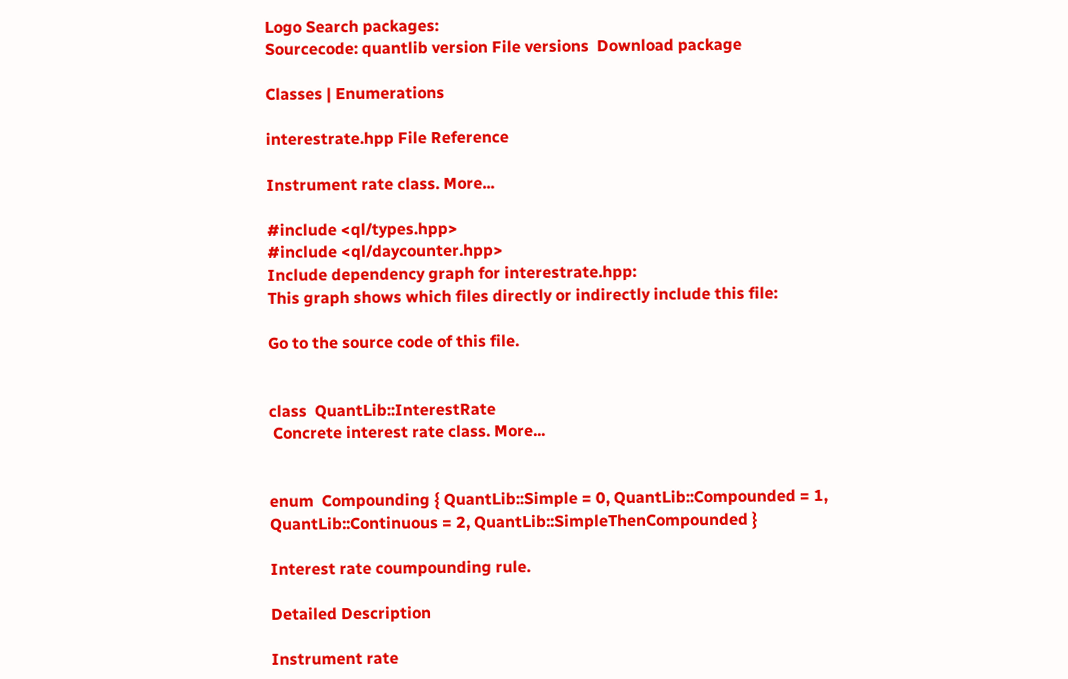Logo Search packages:
Sourcecode: quantlib version File versions  Download package

Classes | Enumerations

interestrate.hpp File Reference

Instrument rate class. More...

#include <ql/types.hpp>
#include <ql/daycounter.hpp>
Include dependency graph for interestrate.hpp:
This graph shows which files directly or indirectly include this file:

Go to the source code of this file.


class  QuantLib::InterestRate
 Concrete interest rate class. More...


enum  Compounding { QuantLib::Simple = 0, QuantLib::Compounded = 1, QuantLib::Continuous = 2, QuantLib::SimpleThenCompounded }

Interest rate coumpounding rule.

Detailed Description

Instrument rate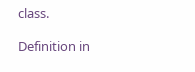class.

Definition in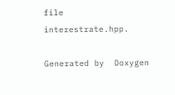file interestrate.hpp.

Generated by  Doxygen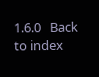1.6.0   Back to index